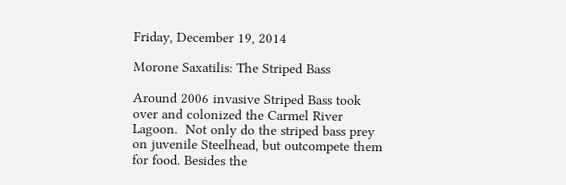Friday, December 19, 2014

Morone Saxatilis: The Striped Bass

Around 2006 invasive Striped Bass took over and colonized the Carmel River Lagoon.  Not only do the striped bass prey on juvenile Steelhead, but outcompete them for food. Besides the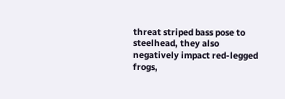threat striped bass pose to steelhead, they also negatively impact red-legged frogs,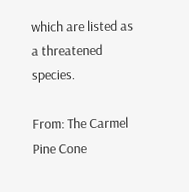which are listed as a threatened species.

From: The Carmel Pine Cone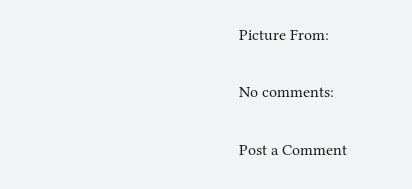Picture From:

No comments:

Post a Comment